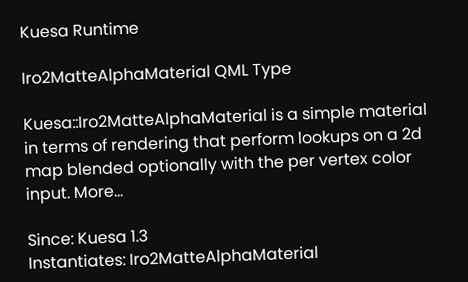Kuesa Runtime

Iro2MatteAlphaMaterial QML Type

Kuesa::Iro2MatteAlphaMaterial is a simple material in terms of rendering that perform lookups on a 2d map blended optionally with the per vertex color input. More...

Since: Kuesa 1.3
Instantiates: Iro2MatteAlphaMaterial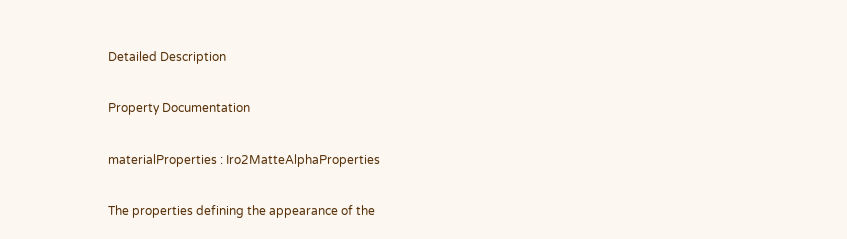Detailed Description

Property Documentation

materialProperties : Iro2MatteAlphaProperties

The properties defining the appearance of the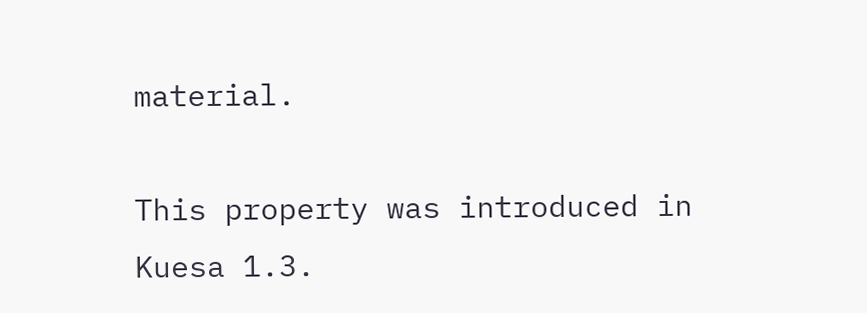material.

This property was introduced in Kuesa 1.3.